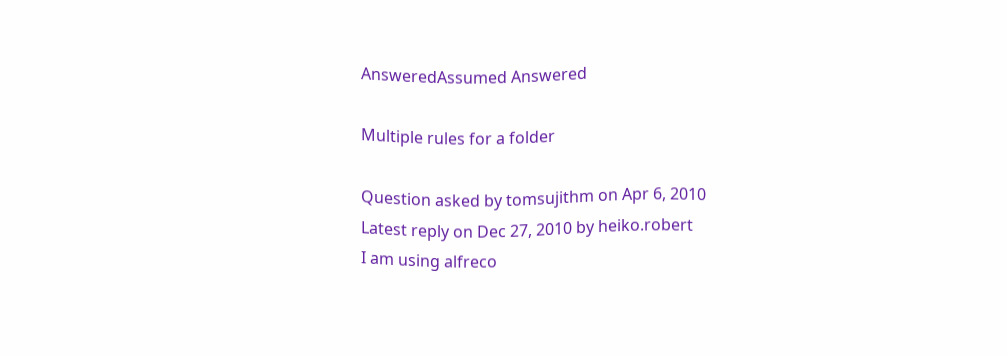AnsweredAssumed Answered

Multiple rules for a folder

Question asked by tomsujithm on Apr 6, 2010
Latest reply on Dec 27, 2010 by heiko.robert
I am using alfreco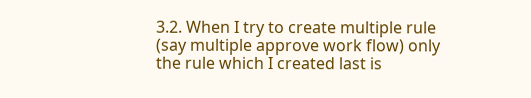3.2. When I try to create multiple rule (say multiple approve work flow) only the rule which I created last is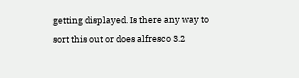getting displayed. Is there any way to sort this out or does alfresco 3.2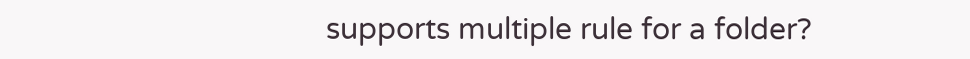supports multiple rule for a folder?